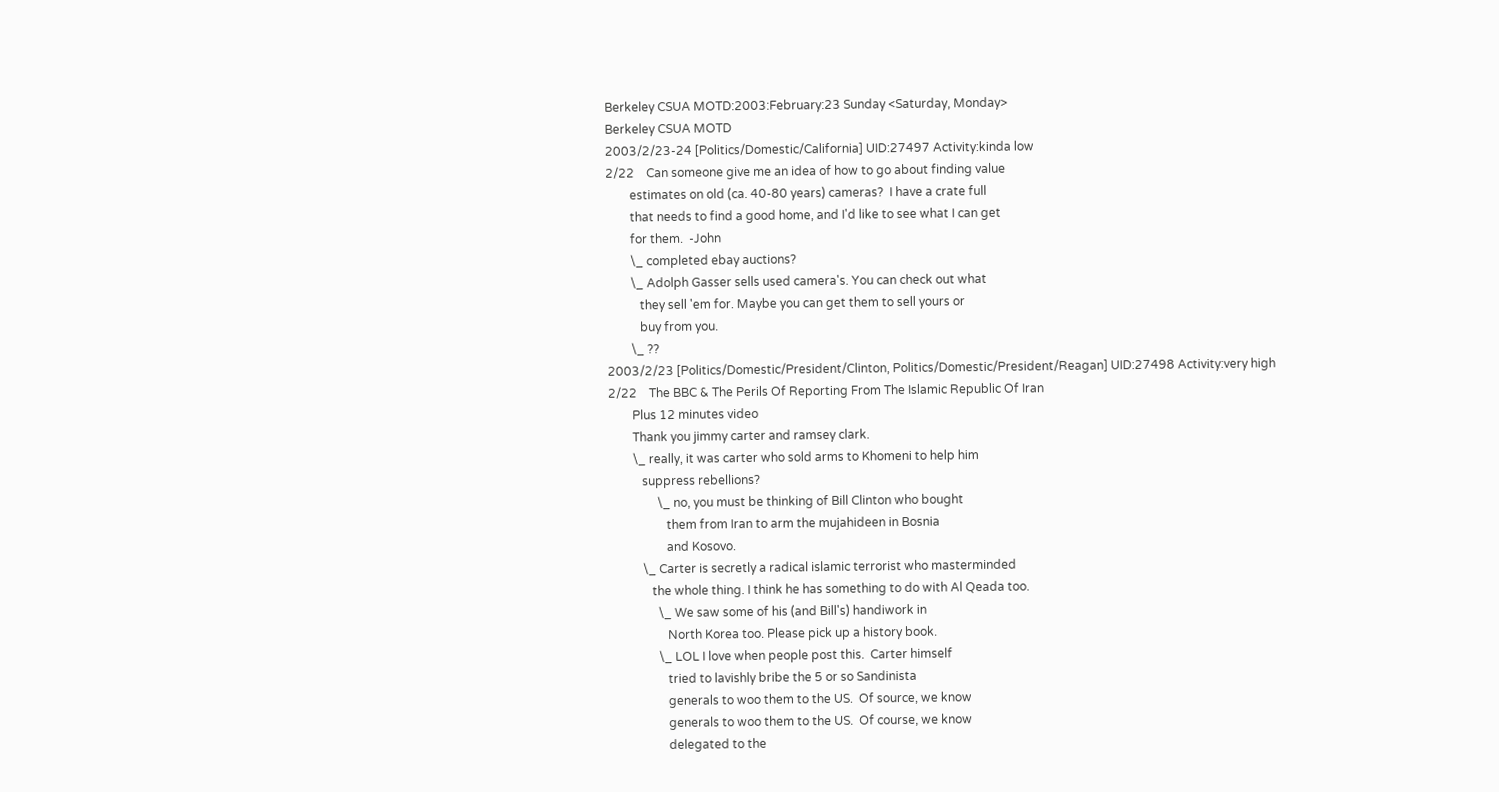Berkeley CSUA MOTD:2003:February:23 Sunday <Saturday, Monday>
Berkeley CSUA MOTD
2003/2/23-24 [Politics/Domestic/California] UID:27497 Activity:kinda low
2/22    Can someone give me an idea of how to go about finding value
        estimates on old (ca. 40-80 years) cameras?  I have a crate full
        that needs to find a good home, and I'd like to see what I can get
        for them.  -John
        \_ completed ebay auctions?
        \_ Adolph Gasser sells used camera's. You can check out what
           they sell 'em for. Maybe you can get them to sell yours or
           buy from you.
        \_ ??
2003/2/23 [Politics/Domestic/President/Clinton, Politics/Domestic/President/Reagan] UID:27498 Activity:very high
2/22    The BBC & The Perils Of Reporting From The Islamic Republic Of Iran
        Plus 12 minutes video
        Thank you jimmy carter and ramsey clark.
        \_ really, it was carter who sold arms to Khomeni to help him
           suppress rebellions?
                \_ no, you must be thinking of Bill Clinton who bought
                   them from Iran to arm the mujahideen in Bosnia
                   and Kosovo.
           \_ Carter is secretly a radical islamic terrorist who masterminded
              the whole thing. I think he has something to do with Al Qeada too.
                \_ We saw some of his (and Bill's) handiwork in
                   North Korea too. Please pick up a history book.
                \_ LOL I love when people post this.  Carter himself
                   tried to lavishly bribe the 5 or so Sandinista
                   generals to woo them to the US.  Of source, we know
                   generals to woo them to the US.  Of course, we know
                   delegated to the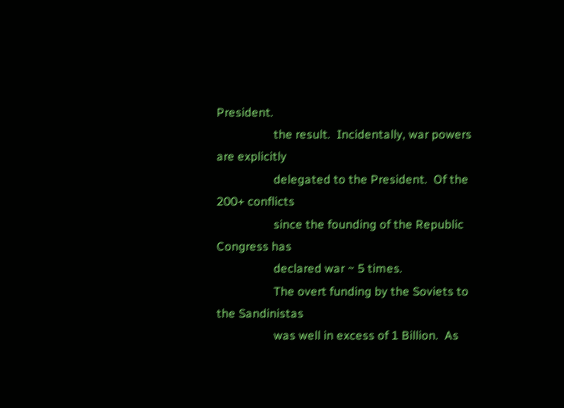President.
                   the result.  Incidentally, war powers are explicitly
                   delegated to the President.  Of the 200+ conflicts
                   since the founding of the Republic Congress has
                   declared war ~ 5 times.
                   The overt funding by the Soviets to the Sandinistas
                   was well in excess of 1 Billion.  As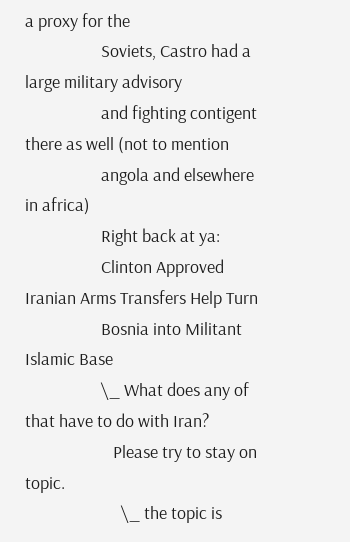a proxy for the
                   Soviets, Castro had a large military advisory
                   and fighting contigent there as well (not to mention
                   angola and elsewhere in africa)
                   Right back at ya:
                   Clinton Approved Iranian Arms Transfers Help Turn
                   Bosnia into Militant Islamic Base
                   \_ What does any of that have to do with Iran?
                      Please try to stay on topic.
                        \_ the topic is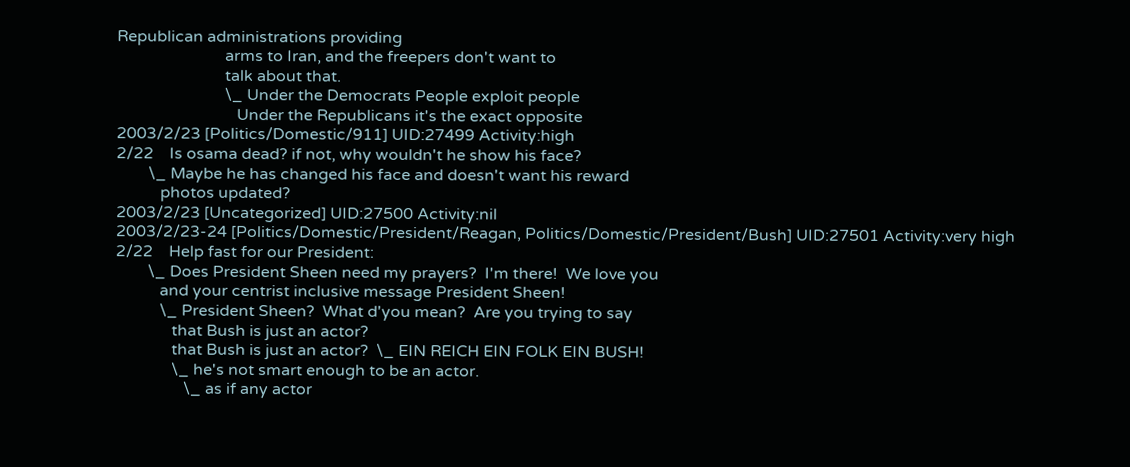Republican administrations providing
                           arms to Iran, and the freepers don't want to
                           talk about that.
                           \_ Under the Democrats People exploit people
                              Under the Republicans it's the exact opposite
2003/2/23 [Politics/Domestic/911] UID:27499 Activity:high
2/22    Is osama dead? if not, why wouldn't he show his face?
        \_ Maybe he has changed his face and doesn't want his reward
           photos updated?
2003/2/23 [Uncategorized] UID:27500 Activity:nil
2003/2/23-24 [Politics/Domestic/President/Reagan, Politics/Domestic/President/Bush] UID:27501 Activity:very high
2/22    Help fast for our President:
        \_ Does President Sheen need my prayers?  I'm there!  We love you
           and your centrist inclusive message President Sheen!
           \_ President Sheen?  What d'you mean?  Are you trying to say
              that Bush is just an actor?
              that Bush is just an actor?  \_ EIN REICH EIN FOLK EIN BUSH!
              \_ he's not smart enough to be an actor.
                 \_ as if any actor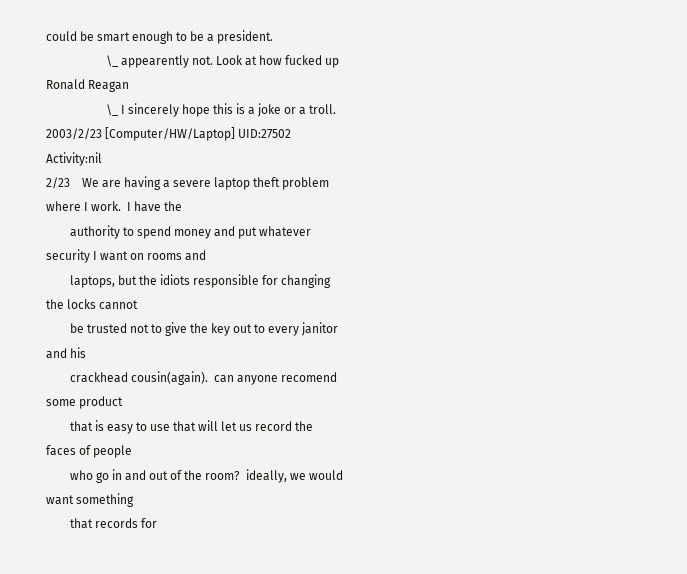could be smart enough to be a president.
                    \_ appearently not. Look at how fucked up Ronald Reagan
                    \_ I sincerely hope this is a joke or a troll.
2003/2/23 [Computer/HW/Laptop] UID:27502 Activity:nil
2/23    We are having a severe laptop theft problem where I work.  I have the
        authority to spend money and put whatever security I want on rooms and
        laptops, but the idiots responsible for changing the locks cannot
        be trusted not to give the key out to every janitor and his
        crackhead cousin(again).  can anyone recomend some product
        that is easy to use that will let us record the faces of people
        who go in and out of the room?  ideally, we would want something
        that records for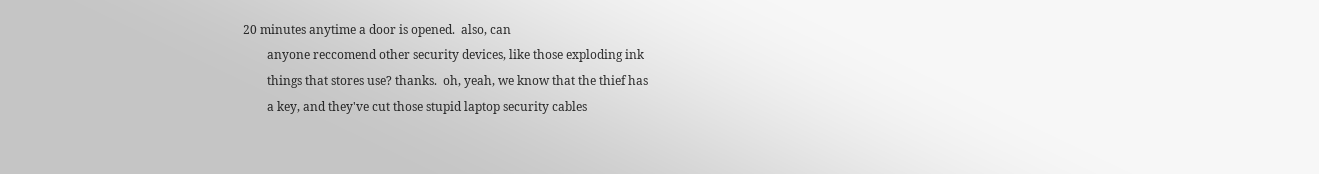20 minutes anytime a door is opened.  also, can
        anyone reccomend other security devices, like those exploding ink
        things that stores use? thanks.  oh, yeah, we know that the thief has
        a key, and they've cut those stupid laptop security cables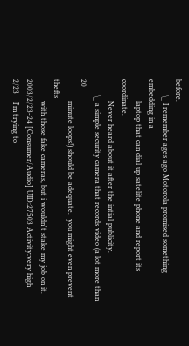before.
        \_ I remember ages ago Motorola promised something embedding in a
           laptop that can dial up satelite phone and report its coordinate.
           Never heard about it after the intial publicity.
        \_ a simple security camera that records video (a lot more than 20
           minute loops!) should be adequate.  you might even prevent thefts
           with those fake cameras, but i wouldn't stake my job on it.
2003/2/23-24 [Consumer/Audio] UID:27503 Activity:very high
2/23    I'm trying to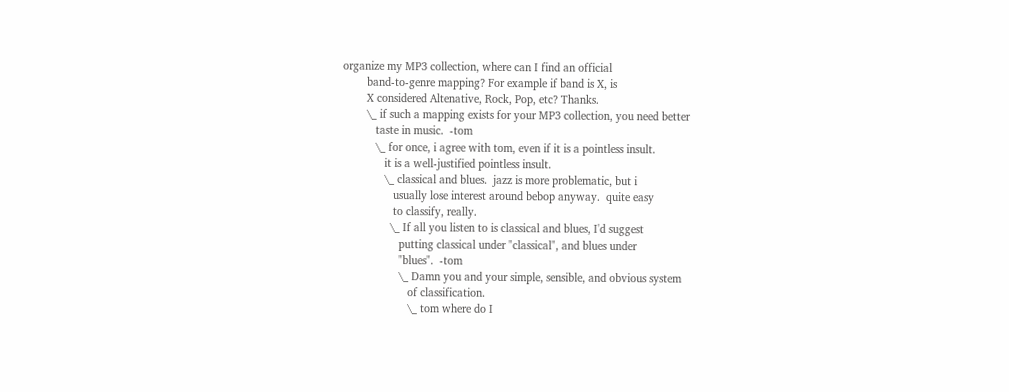organize my MP3 collection, where can I find an official
        band-to-genre mapping? For example if band is X, is
        X considered Altenative, Rock, Pop, etc? Thanks.
        \_ if such a mapping exists for your MP3 collection, you need better
           taste in music.  -tom
           \_ for once, i agree with tom, even if it is a pointless insult.
              it is a well-justified pointless insult.
              \_ classical and blues.  jazz is more problematic, but i
                 usually lose interest around bebop anyway.  quite easy
                 to classify, really.
                \_ If all you listen to is classical and blues, I'd suggest
                   putting classical under "classical", and blues under
                   "blues".  -tom
                   \_ Damn you and your simple, sensible, and obvious system
                      of classification.
                      \_ tom where do I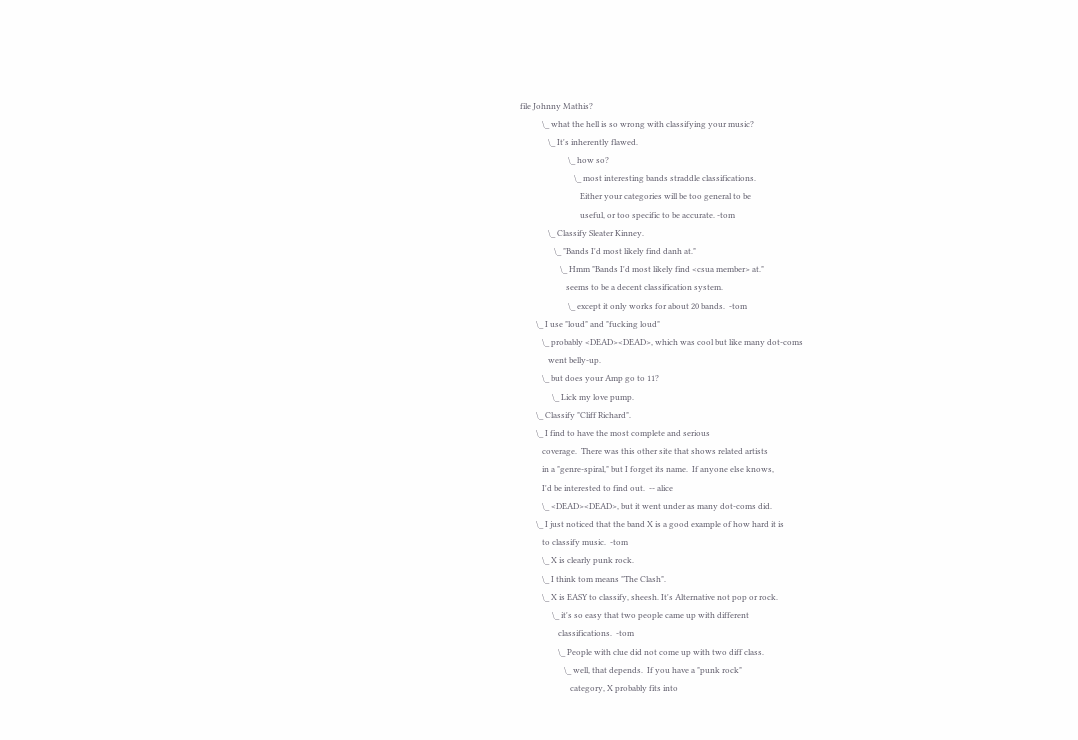file Johnny Mathis?
           \_ what the hell is so wrong with classifying your music?
              \_ It's inherently flawed.
                        \_ how so?
                           \_ most interesting bands straddle classifications.
                              Either your categories will be too general to be
                              useful, or too specific to be accurate. -tom
              \_ Classify Sleater Kinney.
                 \_ "Bands I'd most likely find danh at."
                    \_ Hmm "Bands I'd most likely find <csua member> at."
                       seems to be a decent classification system.
                        \_ except it only works for about 20 bands.  -tom
        \_ I use "loud" and "fucking loud"
           \_ probably <DEAD><DEAD>, which was cool but like many dot-coms
              went belly-up.
           \_ but does your Amp go to 11?
                \_ Lick my love pump.
        \_ Classify "Cliff Richard".
        \_ I find to have the most complete and serious
           coverage.  There was this other site that shows related artists
           in a "genre-spiral," but I forget its name.  If anyone else knows,
           I'd be interested to find out.  -- alice
           \_ <DEAD><DEAD>, but it went under as many dot-coms did.
        \_ I just noticed that the band X is a good example of how hard it is
           to classify music.  -tom
           \_ X is clearly punk rock.
           \_ I think tom means "The Clash".
           \_ X is EASY to classify, sheesh. It's Alternative not pop or rock.
                \_ it's so easy that two people came up with different
                   classifications.  -tom
                   \_ People with clue did not come up with two diff class.
                      \_ well, that depends.  If you have a "punk rock"
                         category, X probably fits into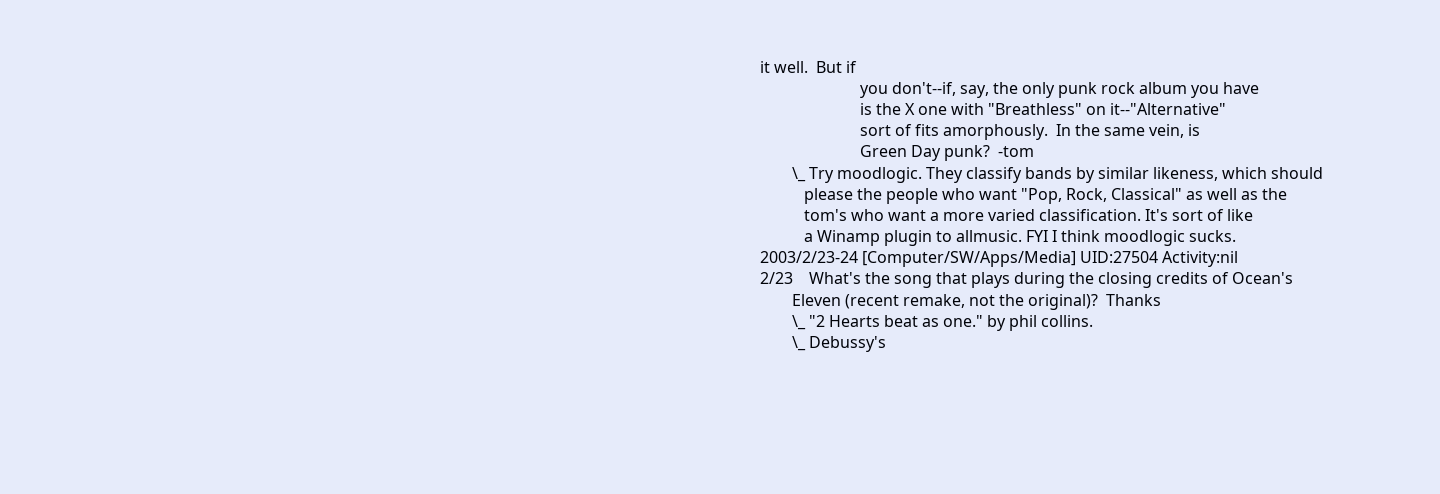it well.  But if
                         you don't--if, say, the only punk rock album you have
                         is the X one with "Breathless" on it--"Alternative"
                         sort of fits amorphously.  In the same vein, is
                         Green Day punk?  -tom
        \_ Try moodlogic. They classify bands by similar likeness, which should
           please the people who want "Pop, Rock, Classical" as well as the
           tom's who want a more varied classification. It's sort of like
           a Winamp plugin to allmusic. FYI I think moodlogic sucks.
2003/2/23-24 [Computer/SW/Apps/Media] UID:27504 Activity:nil
2/23    What's the song that plays during the closing credits of Ocean's
        Eleven (recent remake, not the original)?  Thanks
        \_ "2 Hearts beat as one." by phil collins.
        \_ Debussy's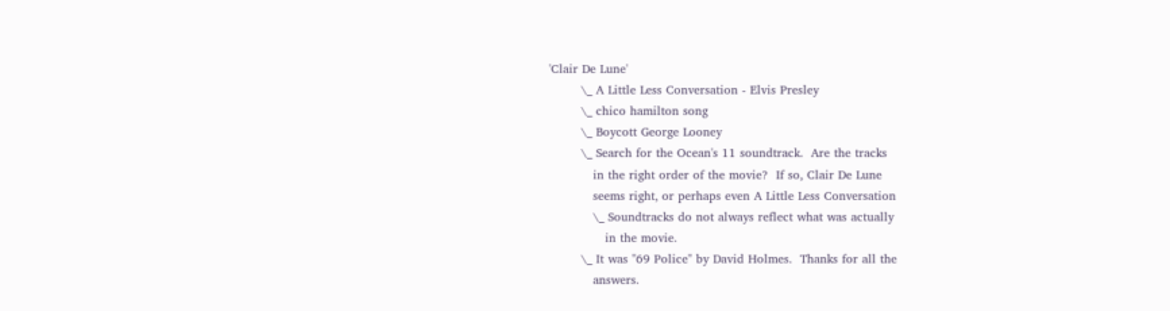'Clair De Lune'
        \_ A Little Less Conversation - Elvis Presley
        \_ chico hamilton song
        \_ Boycott George Looney
        \_ Search for the Ocean's 11 soundtrack.  Are the tracks
           in the right order of the movie?  If so, Clair De Lune
           seems right, or perhaps even A Little Less Conversation
           \_ Soundtracks do not always reflect what was actually
              in the movie.
        \_ It was "69 Police" by David Holmes.  Thanks for all the
           answers.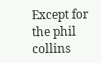Except for the phil collins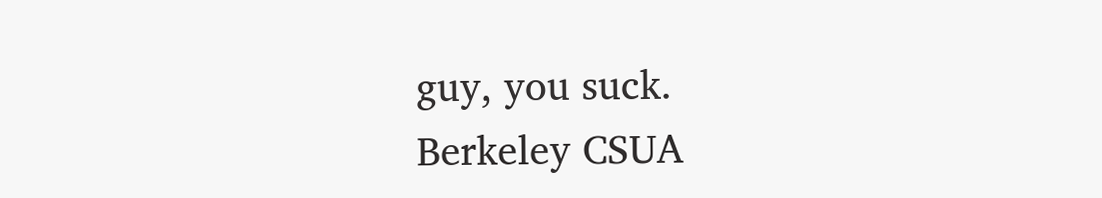guy, you suck.
Berkeley CSUA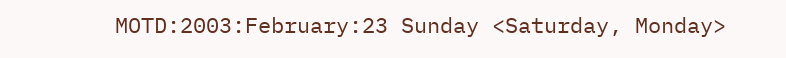MOTD:2003:February:23 Sunday <Saturday, Monday>